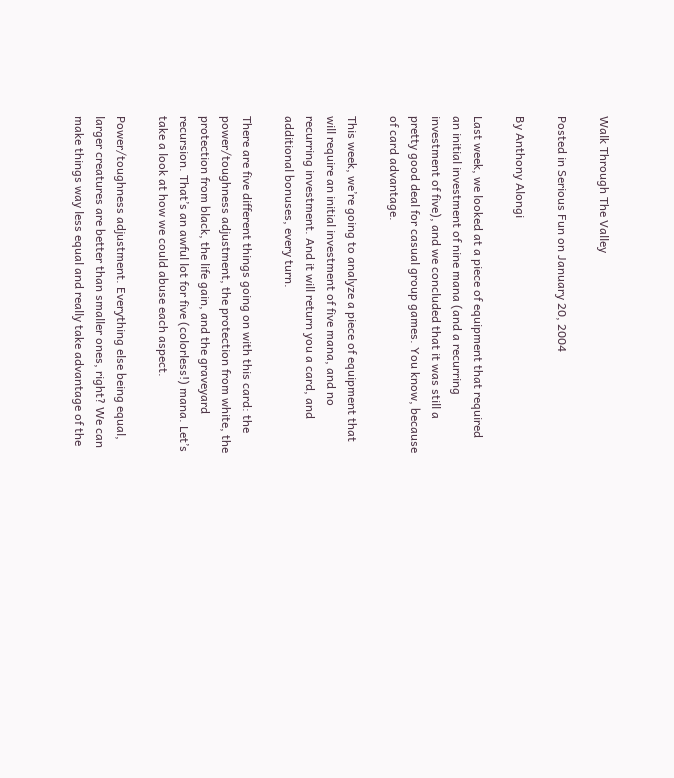Walk Through The Valley

Posted in Serious Fun on January 20, 2004

By Anthony Alongi

Last week, we looked at a piece of equipment that required an initial investment of nine mana (and a recurring investment of five), and we concluded that it was still a pretty good deal for casual group games. You know, because of card advantage.

This week, we’re going to analyze a piece of equipment that will require an initial investment of five mana, and no recurring investment. And it will return you a card, and additional bonuses, every turn.

There are five different things going on with this card: the power/toughness adjustment, the protection from white, the protection from black, the life gain, and the graveyard recursion. That’s an awful lot for five (colorless!) mana. Let’s take a look at how we could abuse each aspect.

Power/toughness adjustment. Everything else being equal, larger creatures are better than smaller ones, right? We can make things way less equal and really take advantage of the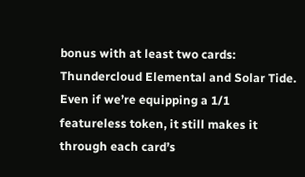bonus with at least two cards: Thundercloud Elemental and Solar Tide. Even if we’re equipping a 1/1 featureless token, it still makes it through each card’s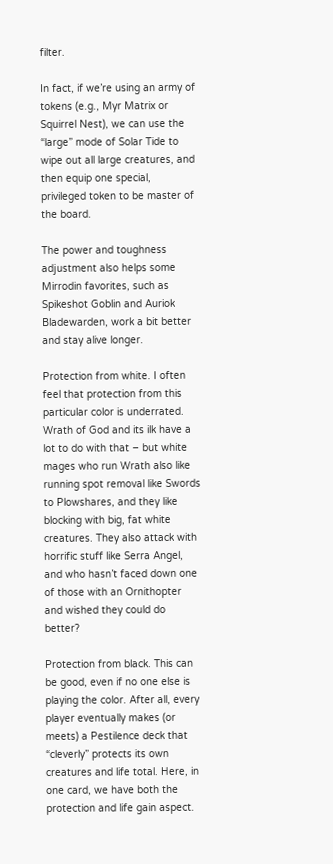filter.

In fact, if we’re using an army of tokens (e.g., Myr Matrix or Squirrel Nest), we can use the “large” mode of Solar Tide to wipe out all large creatures, and then equip one special, privileged token to be master of the board.

The power and toughness adjustment also helps some Mirrodin favorites, such as Spikeshot Goblin and Auriok Bladewarden, work a bit better and stay alive longer.

Protection from white. I often feel that protection from this particular color is underrated. Wrath of God and its ilk have a lot to do with that – but white mages who run Wrath also like running spot removal like Swords to Plowshares, and they like blocking with big, fat white creatures. They also attack with horrific stuff like Serra Angel, and who hasn’t faced down one of those with an Ornithopter and wished they could do better?

Protection from black. This can be good, even if no one else is playing the color. After all, every player eventually makes (or meets) a Pestilence deck that “cleverly” protects its own creatures and life total. Here, in one card, we have both the protection and life gain aspect.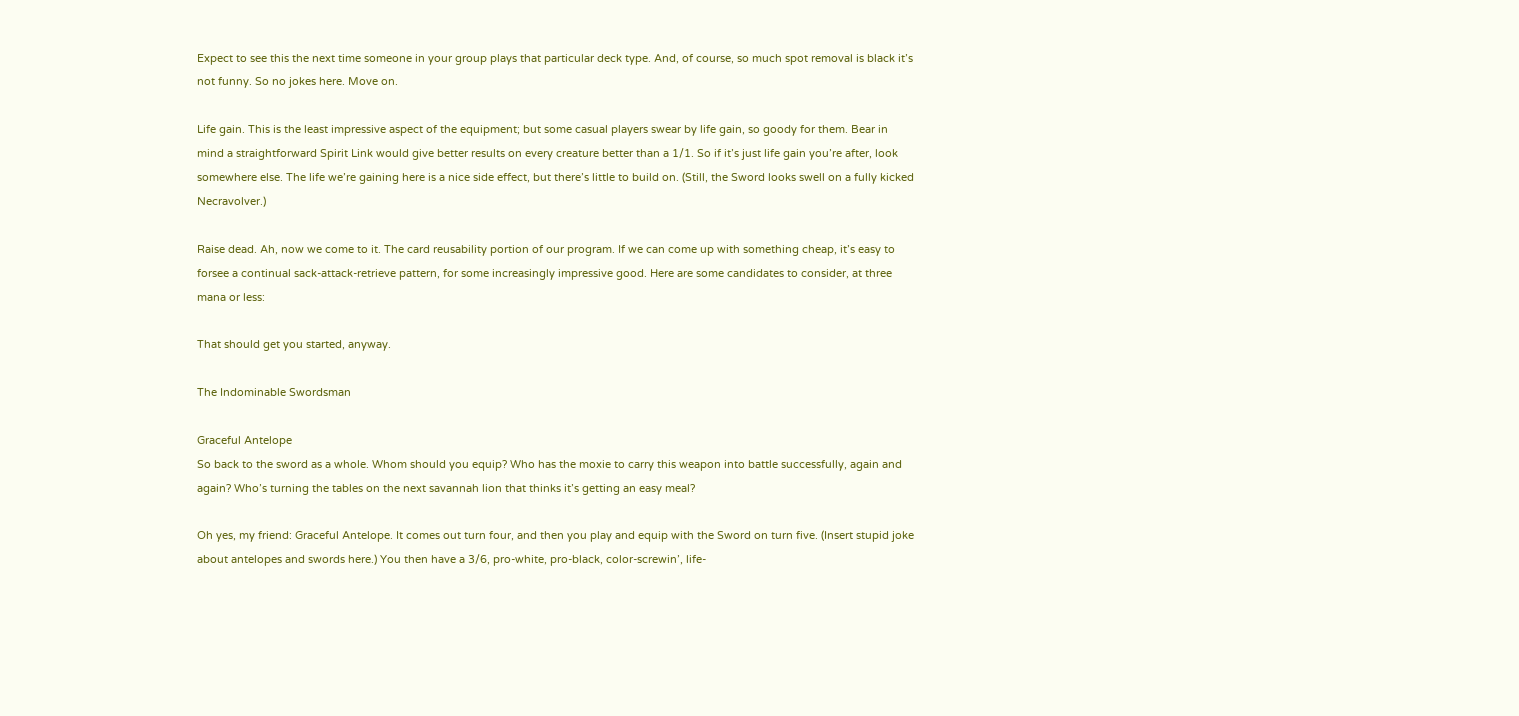Expect to see this the next time someone in your group plays that particular deck type. And, of course, so much spot removal is black it’s not funny. So no jokes here. Move on.

Life gain. This is the least impressive aspect of the equipment; but some casual players swear by life gain, so goody for them. Bear in mind a straightforward Spirit Link would give better results on every creature better than a 1/1. So if it’s just life gain you’re after, look somewhere else. The life we’re gaining here is a nice side effect, but there’s little to build on. (Still, the Sword looks swell on a fully kicked Necravolver.)

Raise dead. Ah, now we come to it. The card reusability portion of our program. If we can come up with something cheap, it’s easy to forsee a continual sack-attack-retrieve pattern, for some increasingly impressive good. Here are some candidates to consider, at three mana or less:

That should get you started, anyway.

The Indominable Swordsman

Graceful Antelope
So back to the sword as a whole. Whom should you equip? Who has the moxie to carry this weapon into battle successfully, again and again? Who’s turning the tables on the next savannah lion that thinks it’s getting an easy meal?

Oh yes, my friend: Graceful Antelope. It comes out turn four, and then you play and equip with the Sword on turn five. (Insert stupid joke about antelopes and swords here.) You then have a 3/6, pro-white, pro-black, color-screwin’, life-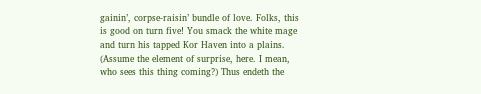gainin’, corpse-raisin’ bundle of love. Folks, this is good on turn five! You smack the white mage and turn his tapped Kor Haven into a plains. (Assume the element of surprise, here. I mean, who sees this thing coming?) Thus endeth the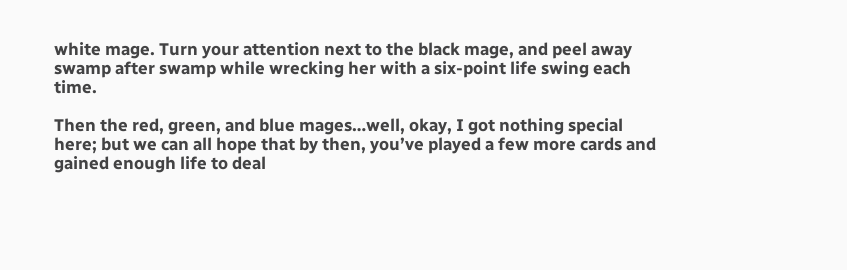white mage. Turn your attention next to the black mage, and peel away swamp after swamp while wrecking her with a six-point life swing each time.

Then the red, green, and blue mages…well, okay, I got nothing special here; but we can all hope that by then, you’ve played a few more cards and gained enough life to deal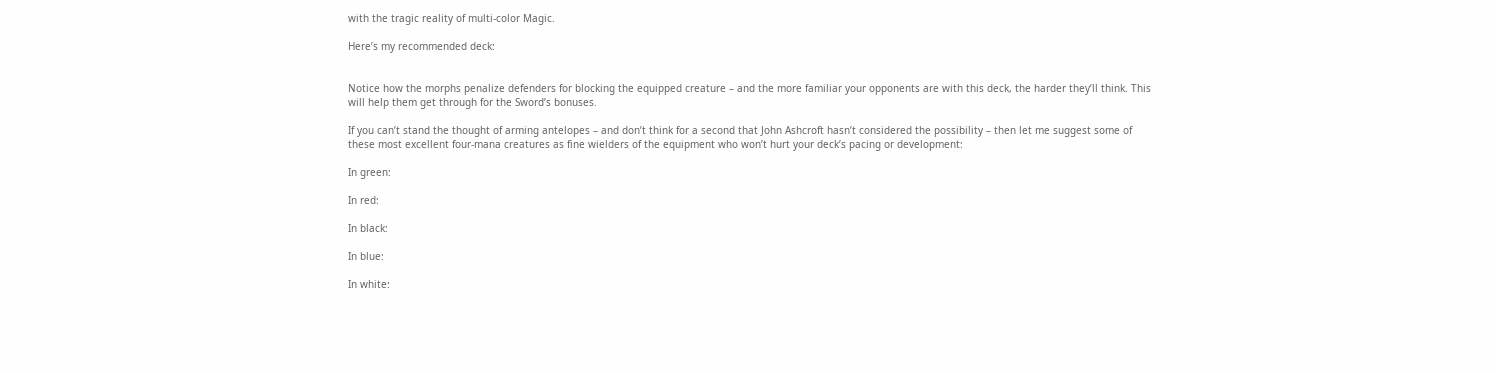with the tragic reality of multi-color Magic.

Here’s my recommended deck:


Notice how the morphs penalize defenders for blocking the equipped creature – and the more familiar your opponents are with this deck, the harder they’ll think. This will help them get through for the Sword’s bonuses.

If you can’t stand the thought of arming antelopes – and don’t think for a second that John Ashcroft hasn’t considered the possibility – then let me suggest some of these most excellent four-mana creatures as fine wielders of the equipment who won’t hurt your deck’s pacing or development:

In green:

In red:

In black:

In blue:

In white: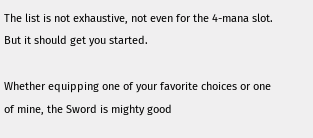The list is not exhaustive, not even for the 4-mana slot. But it should get you started.

Whether equipping one of your favorite choices or one of mine, the Sword is mighty good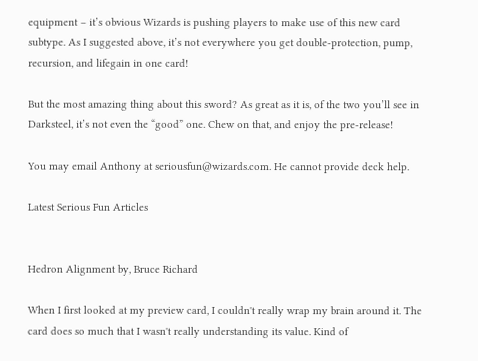equipment – it’s obvious Wizards is pushing players to make use of this new card subtype. As I suggested above, it’s not everywhere you get double-protection, pump, recursion, and lifegain in one card!

But the most amazing thing about this sword? As great as it is, of the two you’ll see in Darksteel, it’s not even the “good” one. Chew on that, and enjoy the pre-release!

You may email Anthony at seriousfun@wizards.com. He cannot provide deck help.

Latest Serious Fun Articles


Hedron Alignment by, Bruce Richard

When I first looked at my preview card, I couldn't really wrap my brain around it. The card does so much that I wasn't really understanding its value. Kind of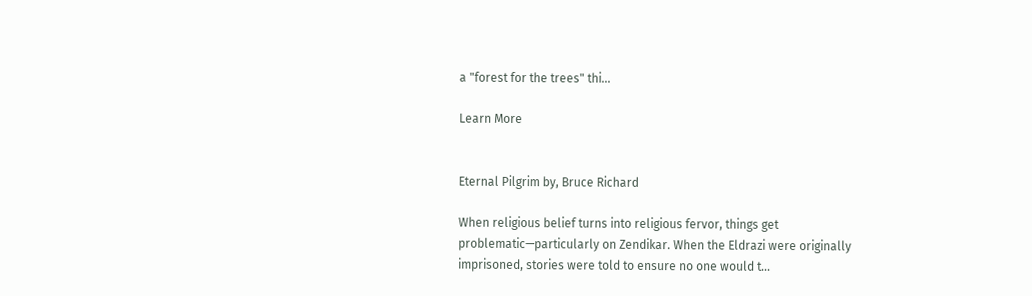a "forest for the trees" thi...

Learn More


Eternal Pilgrim by, Bruce Richard

When religious belief turns into religious fervor, things get problematic—particularly on Zendikar. When the Eldrazi were originally imprisoned, stories were told to ensure no one would t...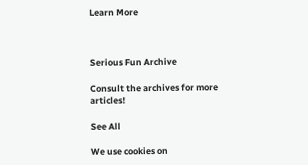Learn More



Serious Fun Archive

Consult the archives for more articles!

See All

We use cookies on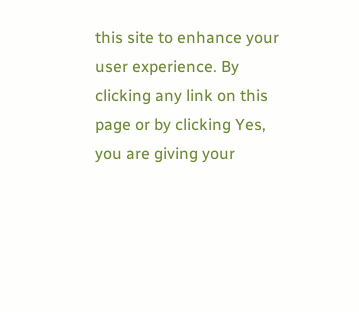this site to enhance your user experience. By clicking any link on this page or by clicking Yes, you are giving your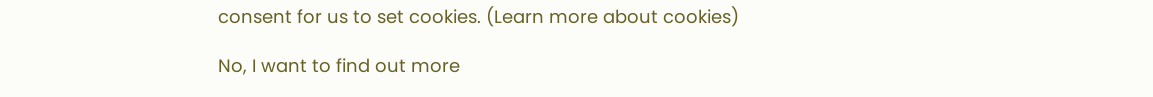consent for us to set cookies. (Learn more about cookies)

No, I want to find out more